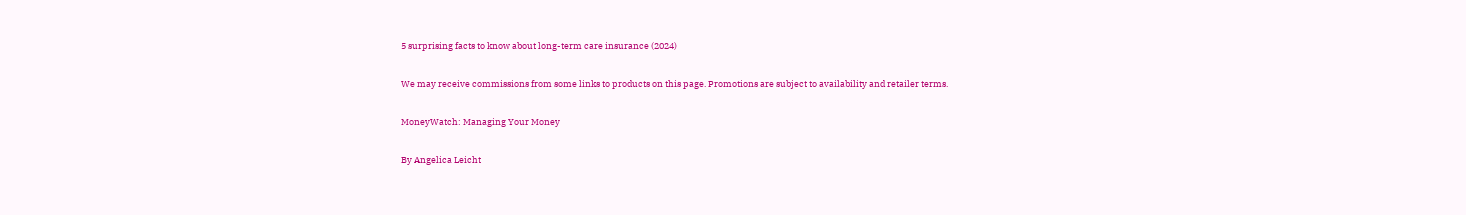5 surprising facts to know about long-term care insurance (2024)

We may receive commissions from some links to products on this page. Promotions are subject to availability and retailer terms.

MoneyWatch: Managing Your Money

By Angelica Leicht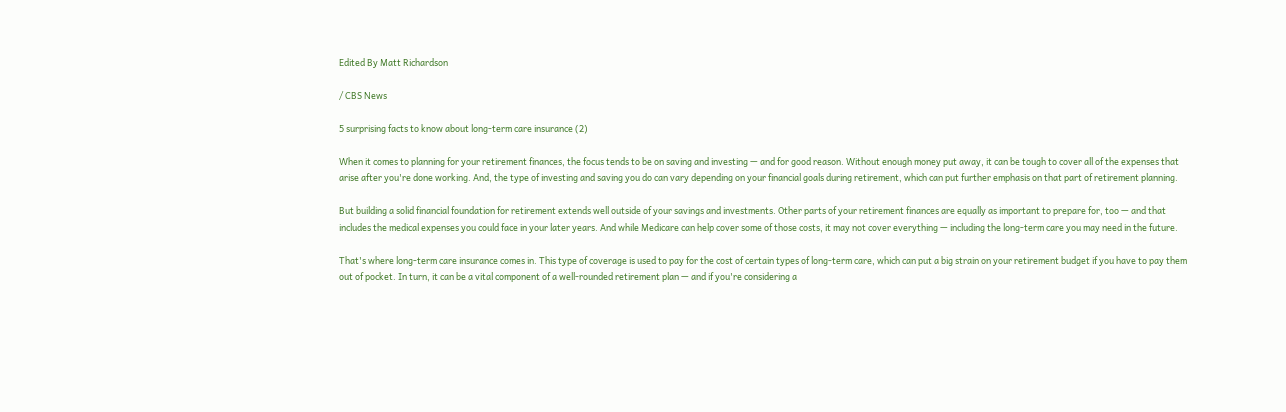Edited By Matt Richardson

/ CBS News

5 surprising facts to know about long-term care insurance (2)

When it comes to planning for your retirement finances, the focus tends to be on saving and investing — and for good reason. Without enough money put away, it can be tough to cover all of the expenses that arise after you're done working. And, the type of investing and saving you do can vary depending on your financial goals during retirement, which can put further emphasis on that part of retirement planning.

But building a solid financial foundation for retirement extends well outside of your savings and investments. Other parts of your retirement finances are equally as important to prepare for, too — and that includes the medical expenses you could face in your later years. And while Medicare can help cover some of those costs, it may not cover everything — including the long-term care you may need in the future.

That's where long-term care insurance comes in. This type of coverage is used to pay for the cost of certain types of long-term care, which can put a big strain on your retirement budget if you have to pay them out of pocket. In turn, it can be a vital component of a well-rounded retirement plan — and if you're considering a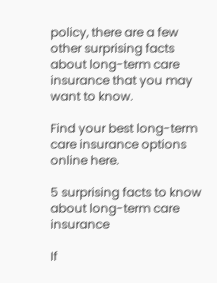policy, there are a few other surprising facts about long-term care insurance that you may want to know.

Find your best long-term care insurance options online here.

5 surprising facts to know about long-term care insurance

If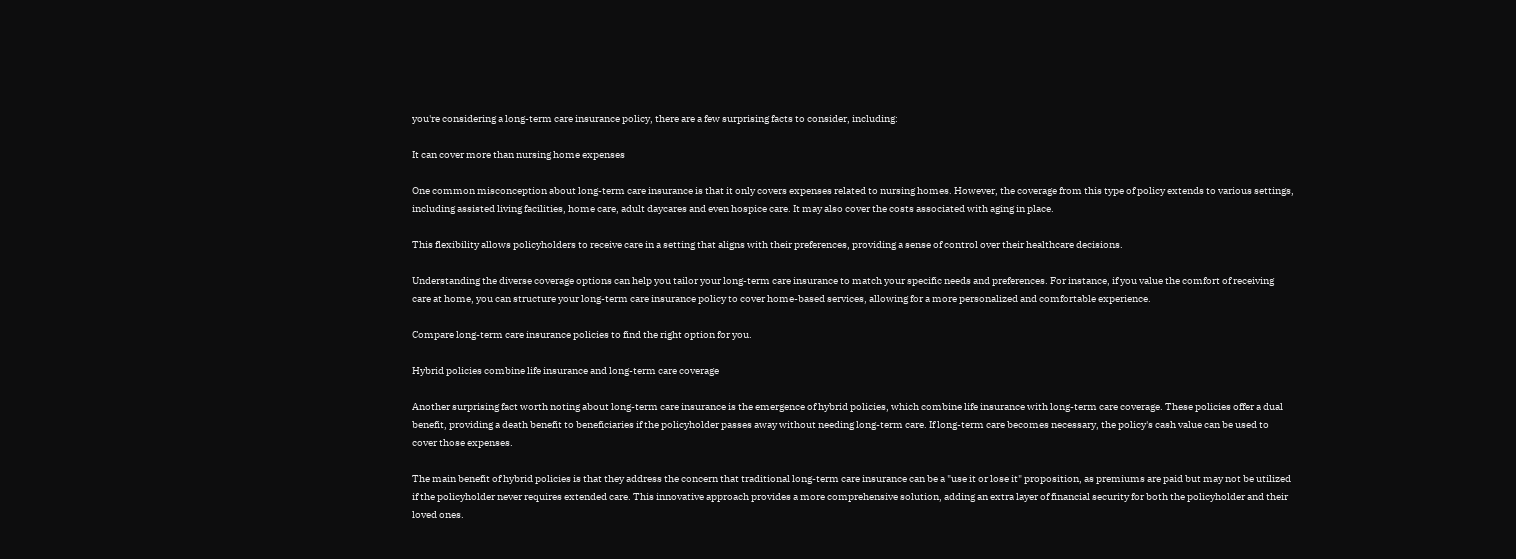you're considering a long-term care insurance policy, there are a few surprising facts to consider, including:

It can cover more than nursing home expenses

One common misconception about long-term care insurance is that it only covers expenses related to nursing homes. However, the coverage from this type of policy extends to various settings, including assisted living facilities, home care, adult daycares and even hospice care. It may also cover the costs associated with aging in place.

This flexibility allows policyholders to receive care in a setting that aligns with their preferences, providing a sense of control over their healthcare decisions.

Understanding the diverse coverage options can help you tailor your long-term care insurance to match your specific needs and preferences. For instance, if you value the comfort of receiving care at home, you can structure your long-term care insurance policy to cover home-based services, allowing for a more personalized and comfortable experience.

Compare long-term care insurance policies to find the right option for you.

Hybrid policies combine life insurance and long-term care coverage

Another surprising fact worth noting about long-term care insurance is the emergence of hybrid policies, which combine life insurance with long-term care coverage. These policies offer a dual benefit, providing a death benefit to beneficiaries if the policyholder passes away without needing long-term care. If long-term care becomes necessary, the policy's cash value can be used to cover those expenses.

The main benefit of hybrid policies is that they address the concern that traditional long-term care insurance can be a "use it or lose it" proposition, as premiums are paid but may not be utilized if the policyholder never requires extended care. This innovative approach provides a more comprehensive solution, adding an extra layer of financial security for both the policyholder and their loved ones.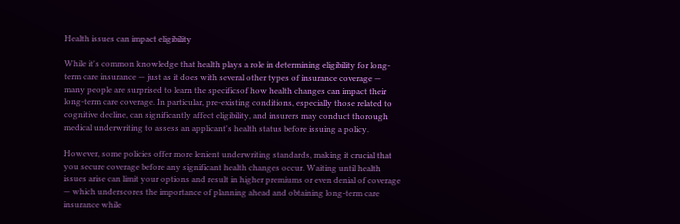Health issues can impact eligibility

While it's common knowledge that health plays a role in determining eligibility for long-term care insurance — just as it does with several other types of insurance coverage — many people are surprised to learn the specificsof how health changes can impact their long-term care coverage. In particular, pre-existing conditions, especially those related to cognitive decline, can significantly affect eligibility, and insurers may conduct thorough medical underwriting to assess an applicant's health status before issuing a policy.

However, some policies offer more lenient underwriting standards, making it crucial that you secure coverage before any significant health changes occur. Waiting until health issues arise can limit your options and result in higher premiums or even denial of coverage — which underscores the importance of planning ahead and obtaining long-term care insurance while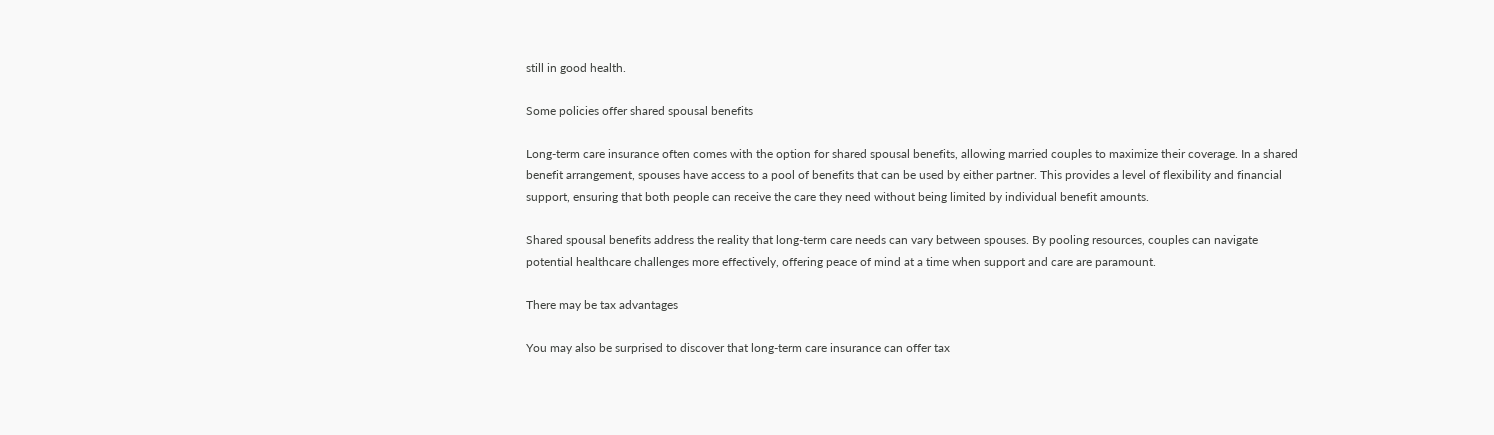still in good health.

Some policies offer shared spousal benefits

Long-term care insurance often comes with the option for shared spousal benefits, allowing married couples to maximize their coverage. In a shared benefit arrangement, spouses have access to a pool of benefits that can be used by either partner. This provides a level of flexibility and financial support, ensuring that both people can receive the care they need without being limited by individual benefit amounts.

Shared spousal benefits address the reality that long-term care needs can vary between spouses. By pooling resources, couples can navigate potential healthcare challenges more effectively, offering peace of mind at a time when support and care are paramount.

There may be tax advantages

You may also be surprised to discover that long-term care insurance can offer tax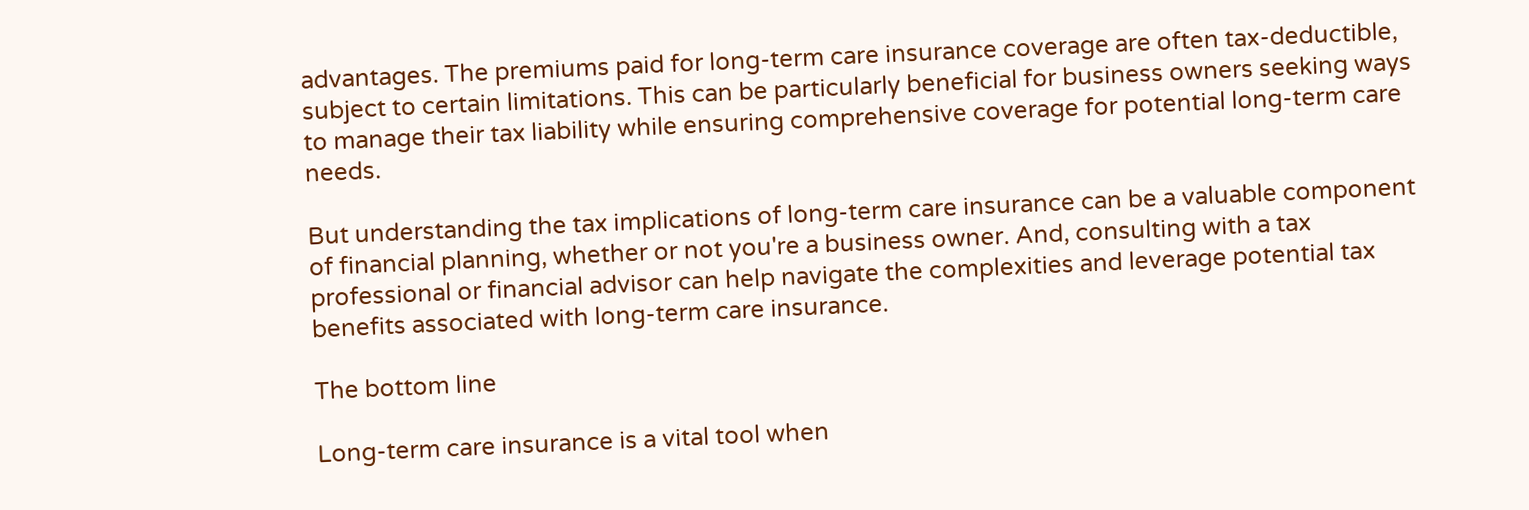advantages. The premiums paid for long-term care insurance coverage are often tax-deductible, subject to certain limitations. This can be particularly beneficial for business owners seeking ways to manage their tax liability while ensuring comprehensive coverage for potential long-term care needs.

But understanding the tax implications of long-term care insurance can be a valuable component of financial planning, whether or not you're a business owner. And, consulting with a tax professional or financial advisor can help navigate the complexities and leverage potential tax benefits associated with long-term care insurance.

The bottom line

Long-term care insurance is a vital tool when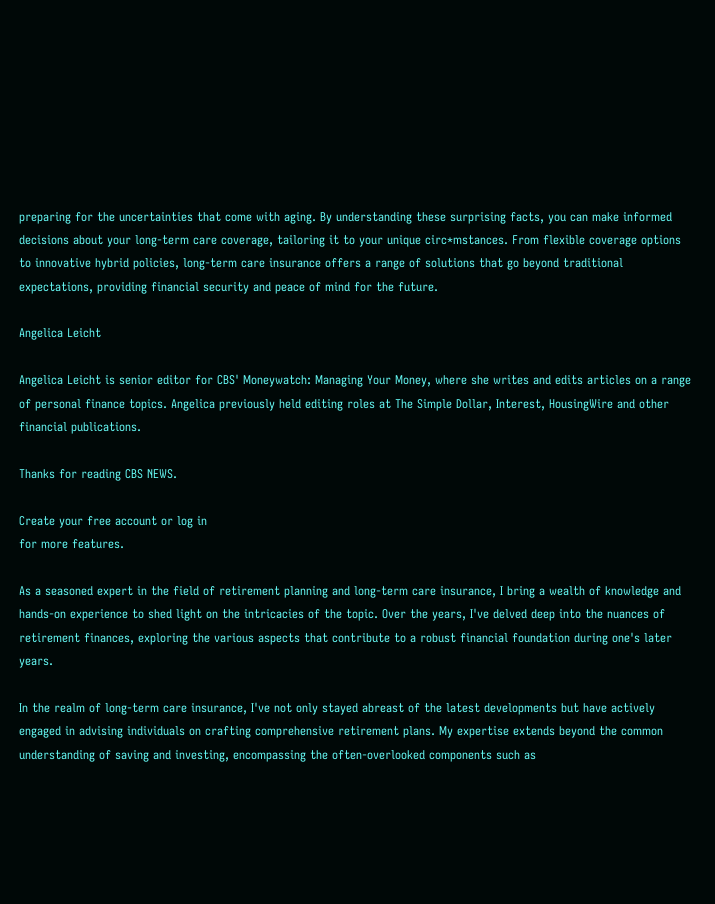preparing for the uncertainties that come with aging. By understanding these surprising facts, you can make informed decisions about your long-term care coverage, tailoring it to your unique circ*mstances. From flexible coverage options to innovative hybrid policies, long-term care insurance offers a range of solutions that go beyond traditional expectations, providing financial security and peace of mind for the future.

Angelica Leicht

Angelica Leicht is senior editor for CBS' Moneywatch: Managing Your Money, where she writes and edits articles on a range of personal finance topics. Angelica previously held editing roles at The Simple Dollar, Interest, HousingWire and other financial publications.

Thanks for reading CBS NEWS.

Create your free account or log in
for more features.

As a seasoned expert in the field of retirement planning and long-term care insurance, I bring a wealth of knowledge and hands-on experience to shed light on the intricacies of the topic. Over the years, I've delved deep into the nuances of retirement finances, exploring the various aspects that contribute to a robust financial foundation during one's later years.

In the realm of long-term care insurance, I've not only stayed abreast of the latest developments but have actively engaged in advising individuals on crafting comprehensive retirement plans. My expertise extends beyond the common understanding of saving and investing, encompassing the often-overlooked components such as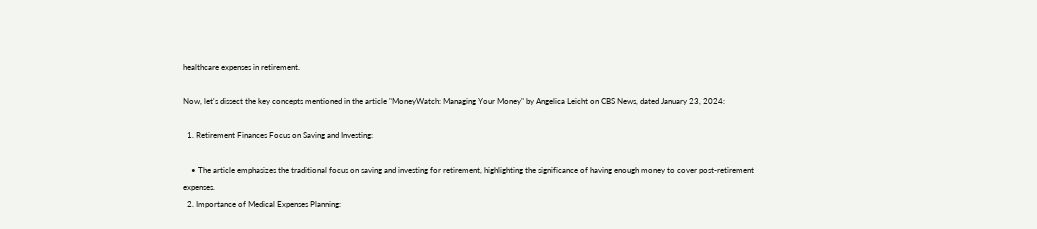healthcare expenses in retirement.

Now, let's dissect the key concepts mentioned in the article "MoneyWatch: Managing Your Money" by Angelica Leicht on CBS News, dated January 23, 2024:

  1. Retirement Finances Focus on Saving and Investing:

    • The article emphasizes the traditional focus on saving and investing for retirement, highlighting the significance of having enough money to cover post-retirement expenses.
  2. Importance of Medical Expenses Planning: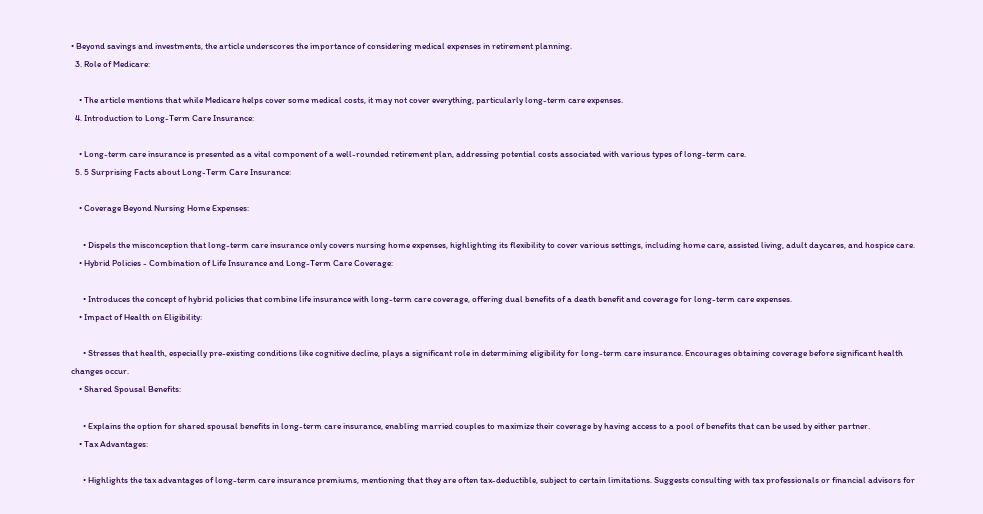• Beyond savings and investments, the article underscores the importance of considering medical expenses in retirement planning.
  3. Role of Medicare:

    • The article mentions that while Medicare helps cover some medical costs, it may not cover everything, particularly long-term care expenses.
  4. Introduction to Long-Term Care Insurance:

    • Long-term care insurance is presented as a vital component of a well-rounded retirement plan, addressing potential costs associated with various types of long-term care.
  5. 5 Surprising Facts about Long-Term Care Insurance:

    • Coverage Beyond Nursing Home Expenses:

      • Dispels the misconception that long-term care insurance only covers nursing home expenses, highlighting its flexibility to cover various settings, including home care, assisted living, adult daycares, and hospice care.
    • Hybrid Policies - Combination of Life Insurance and Long-Term Care Coverage:

      • Introduces the concept of hybrid policies that combine life insurance with long-term care coverage, offering dual benefits of a death benefit and coverage for long-term care expenses.
    • Impact of Health on Eligibility:

      • Stresses that health, especially pre-existing conditions like cognitive decline, plays a significant role in determining eligibility for long-term care insurance. Encourages obtaining coverage before significant health changes occur.
    • Shared Spousal Benefits:

      • Explains the option for shared spousal benefits in long-term care insurance, enabling married couples to maximize their coverage by having access to a pool of benefits that can be used by either partner.
    • Tax Advantages:

      • Highlights the tax advantages of long-term care insurance premiums, mentioning that they are often tax-deductible, subject to certain limitations. Suggests consulting with tax professionals or financial advisors for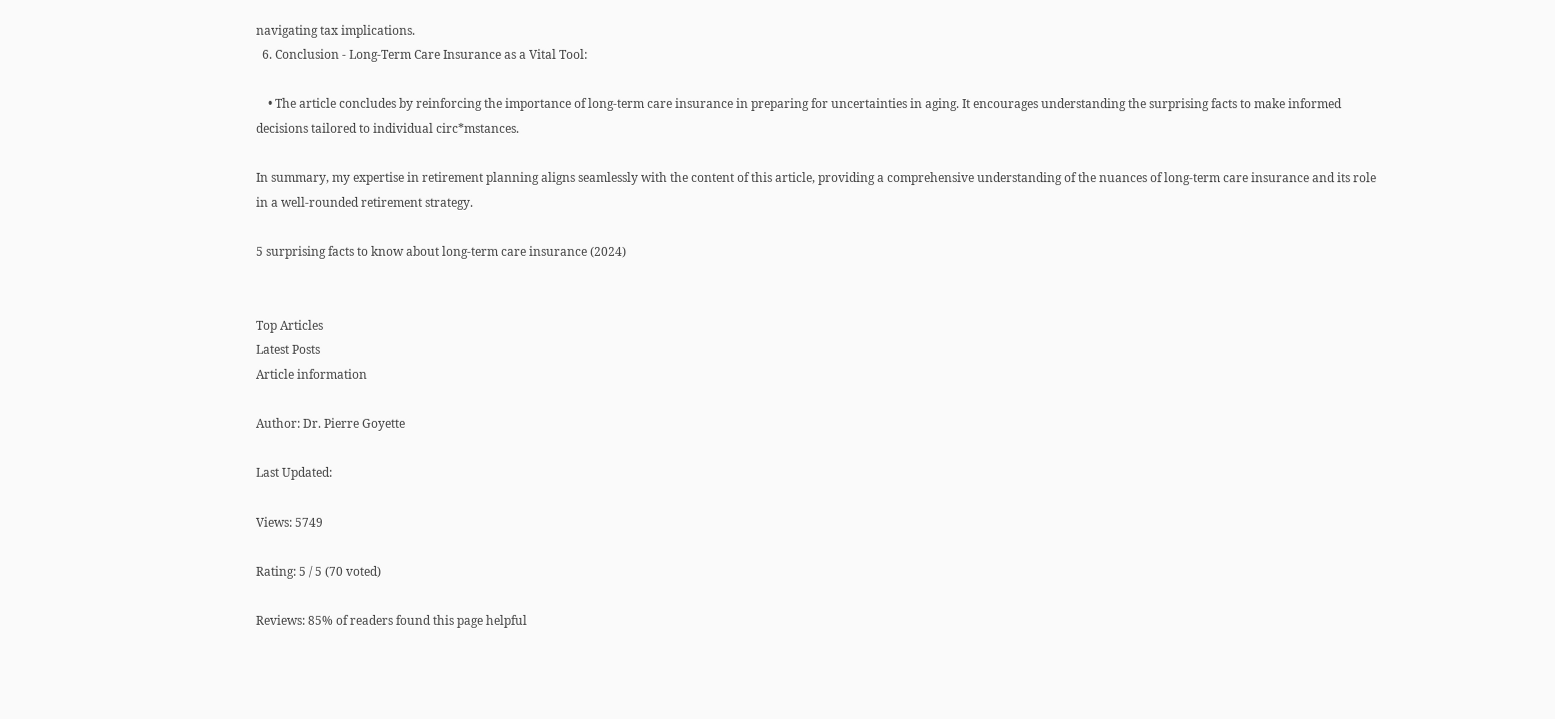navigating tax implications.
  6. Conclusion - Long-Term Care Insurance as a Vital Tool:

    • The article concludes by reinforcing the importance of long-term care insurance in preparing for uncertainties in aging. It encourages understanding the surprising facts to make informed decisions tailored to individual circ*mstances.

In summary, my expertise in retirement planning aligns seamlessly with the content of this article, providing a comprehensive understanding of the nuances of long-term care insurance and its role in a well-rounded retirement strategy.

5 surprising facts to know about long-term care insurance (2024)


Top Articles
Latest Posts
Article information

Author: Dr. Pierre Goyette

Last Updated:

Views: 5749

Rating: 5 / 5 (70 voted)

Reviews: 85% of readers found this page helpful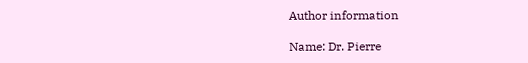Author information

Name: Dr. Pierre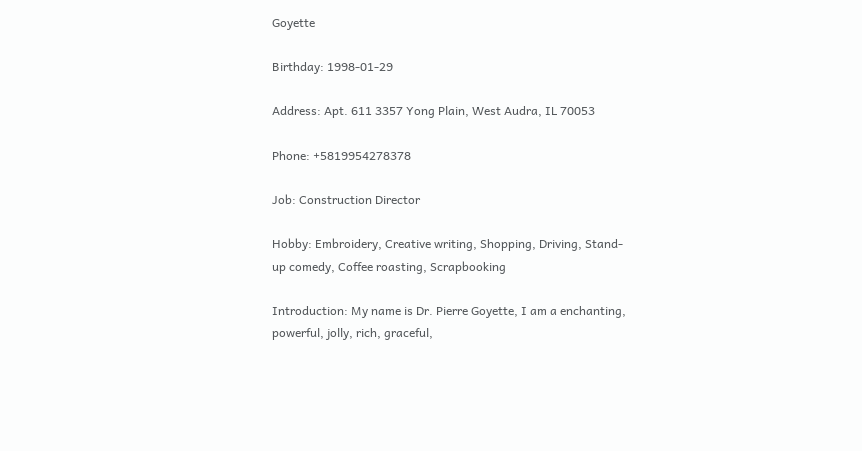Goyette

Birthday: 1998-01-29

Address: Apt. 611 3357 Yong Plain, West Audra, IL 70053

Phone: +5819954278378

Job: Construction Director

Hobby: Embroidery, Creative writing, Shopping, Driving, Stand-up comedy, Coffee roasting, Scrapbooking

Introduction: My name is Dr. Pierre Goyette, I am a enchanting, powerful, jolly, rich, graceful,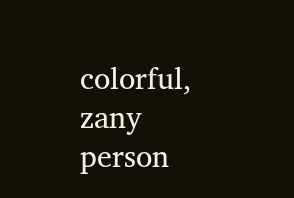colorful, zany person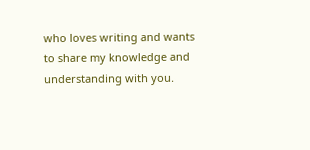who loves writing and wants to share my knowledge and understanding with you.